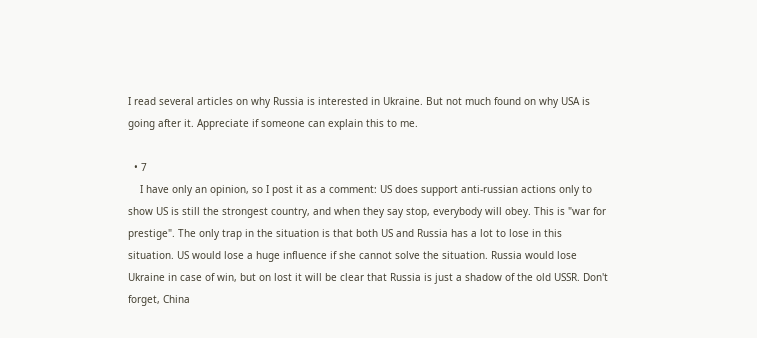I read several articles on why Russia is interested in Ukraine. But not much found on why USA is going after it. Appreciate if someone can explain this to me.

  • 7
    I have only an opinion, so I post it as a comment: US does support anti-russian actions only to show US is still the strongest country, and when they say stop, everybody will obey. This is "war for prestige". The only trap in the situation is that both US and Russia has a lot to lose in this situation. US would lose a huge influence if she cannot solve the situation. Russia would lose Ukraine in case of win, but on lost it will be clear that Russia is just a shadow of the old USSR. Don't forget, China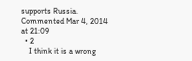supports Russia. Commented Mar 4, 2014 at 21:09
  • 2
    I think it is a wrong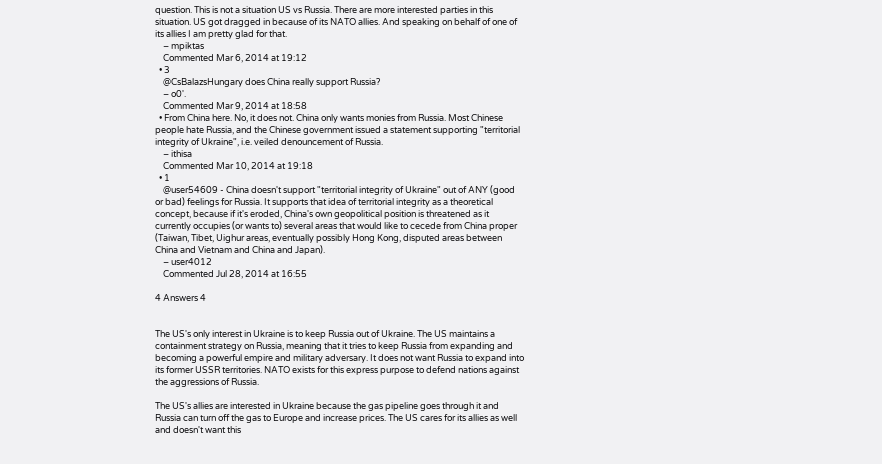question. This is not a situation US vs Russia. There are more interested parties in this situation. US got dragged in because of its NATO allies. And speaking on behalf of one of its allies I am pretty glad for that.
    – mpiktas
    Commented Mar 6, 2014 at 19:12
  • 3
    @CsBalazsHungary does China really support Russia?
    – o0'.
    Commented Mar 9, 2014 at 18:58
  • From China here. No, it does not. China only wants monies from Russia. Most Chinese people hate Russia, and the Chinese government issued a statement supporting "territorial integrity of Ukraine", i.e. veiled denouncement of Russia.
    – ithisa
    Commented Mar 10, 2014 at 19:18
  • 1
    @user54609 - China doesn't support "territorial integrity of Ukraine" out of ANY (good or bad) feelings for Russia. It supports that idea of territorial integrity as a theoretical concept, because if it's eroded, China's own geopolitical position is threatened as it currently occupies (or wants to) several areas that would like to cecede from China proper (Taiwan, Tibet, Uighur areas, eventually possibly Hong Kong, disputed areas between China and Vietnam and China and Japan).
    – user4012
    Commented Jul 28, 2014 at 16:55

4 Answers 4


The US's only interest in Ukraine is to keep Russia out of Ukraine. The US maintains a containment strategy on Russia, meaning that it tries to keep Russia from expanding and becoming a powerful empire and military adversary. It does not want Russia to expand into its former USSR territories. NATO exists for this express purpose to defend nations against the aggressions of Russia.

The US's allies are interested in Ukraine because the gas pipeline goes through it and Russia can turn off the gas to Europe and increase prices. The US cares for its allies as well and doesn't want this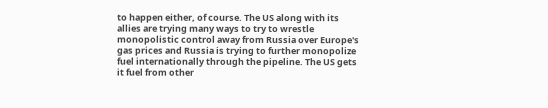to happen either, of course. The US along with its allies are trying many ways to try to wrestle monopolistic control away from Russia over Europe's gas prices and Russia is trying to further monopolize fuel internationally through the pipeline. The US gets it fuel from other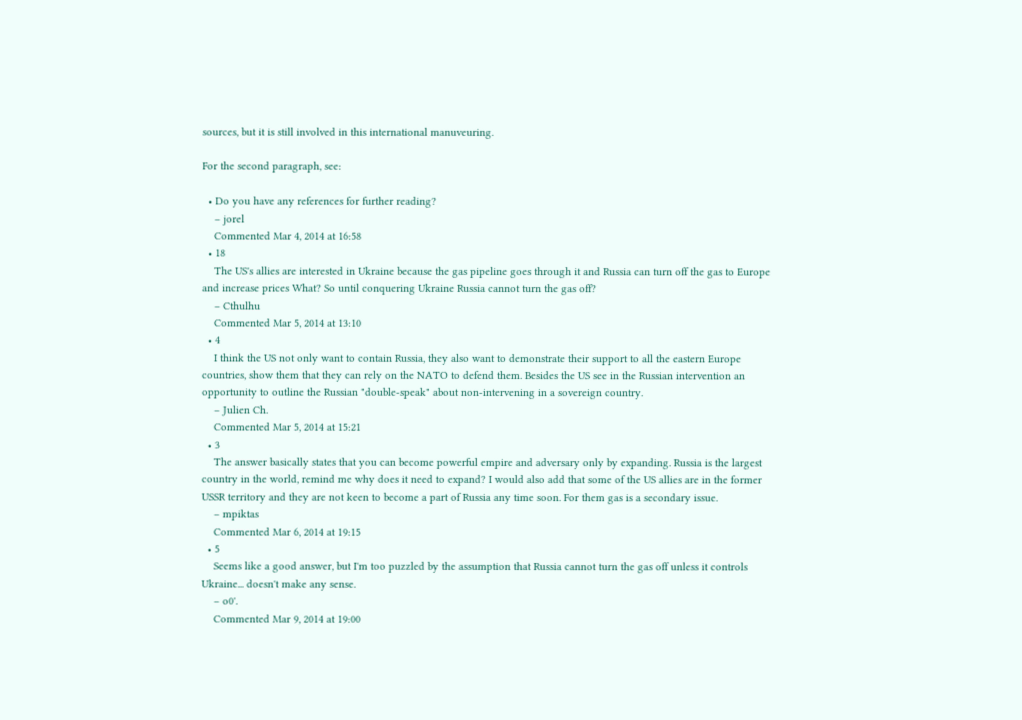sources, but it is still involved in this international manuveuring.

For the second paragraph, see:

  • Do you have any references for further reading?
    – jorel
    Commented Mar 4, 2014 at 16:58
  • 18
    The US's allies are interested in Ukraine because the gas pipeline goes through it and Russia can turn off the gas to Europe and increase prices What? So until conquering Ukraine Russia cannot turn the gas off?
    – Cthulhu
    Commented Mar 5, 2014 at 13:10
  • 4
    I think the US not only want to contain Russia, they also want to demonstrate their support to all the eastern Europe countries, show them that they can rely on the NATO to defend them. Besides the US see in the Russian intervention an opportunity to outline the Russian "double-speak" about non-intervening in a sovereign country.
    – Julien Ch.
    Commented Mar 5, 2014 at 15:21
  • 3
    The answer basically states that you can become powerful empire and adversary only by expanding. Russia is the largest country in the world, remind me why does it need to expand? I would also add that some of the US allies are in the former USSR territory and they are not keen to become a part of Russia any time soon. For them gas is a secondary issue.
    – mpiktas
    Commented Mar 6, 2014 at 19:15
  • 5
    Seems like a good answer, but I'm too puzzled by the assumption that Russia cannot turn the gas off unless it controls Ukraine... doesn't make any sense.
    – o0'.
    Commented Mar 9, 2014 at 19:00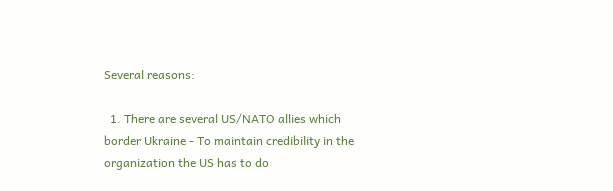Several reasons:

  1. There are several US/NATO allies which border Ukraine - To maintain credibility in the organization the US has to do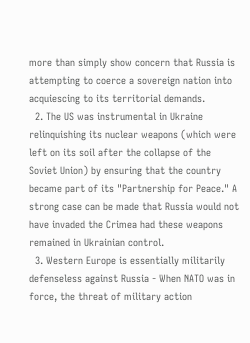more than simply show concern that Russia is attempting to coerce a sovereign nation into acquiescing to its territorial demands.
  2. The US was instrumental in Ukraine relinquishing its nuclear weapons (which were left on its soil after the collapse of the Soviet Union) by ensuring that the country became part of its "Partnership for Peace." A strong case can be made that Russia would not have invaded the Crimea had these weapons remained in Ukrainian control.
  3. Western Europe is essentially militarily defenseless against Russia - When NATO was in force, the threat of military action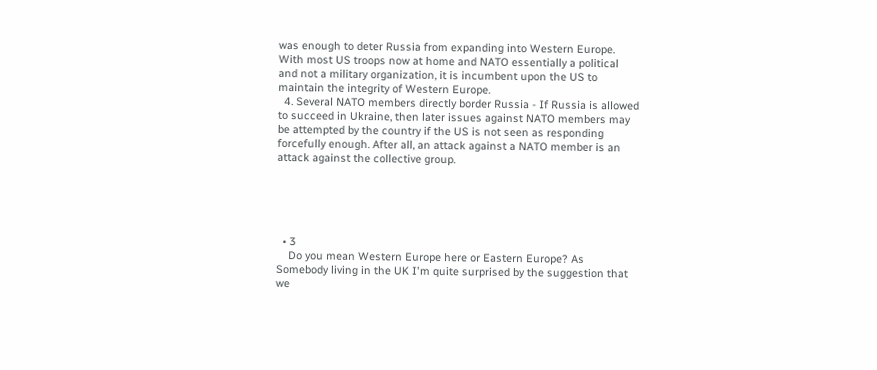was enough to deter Russia from expanding into Western Europe. With most US troops now at home and NATO essentially a political and not a military organization, it is incumbent upon the US to maintain the integrity of Western Europe.
  4. Several NATO members directly border Russia - If Russia is allowed to succeed in Ukraine, then later issues against NATO members may be attempted by the country if the US is not seen as responding forcefully enough. After all, an attack against a NATO member is an attack against the collective group.





  • 3
    Do you mean Western Europe here or Eastern Europe? As Somebody living in the UK I'm quite surprised by the suggestion that we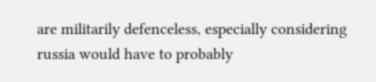are militarily defenceless, especially considering russia would have to probably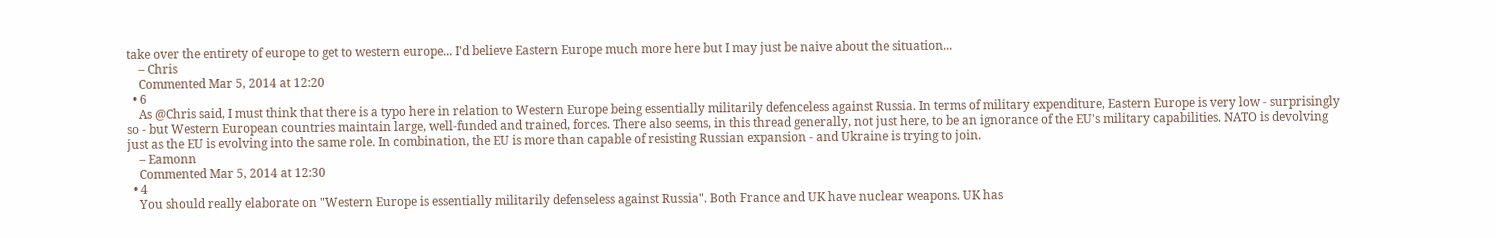take over the entirety of europe to get to western europe... I'd believe Eastern Europe much more here but I may just be naive about the situation...
    – Chris
    Commented Mar 5, 2014 at 12:20
  • 6
    As @Chris said, I must think that there is a typo here in relation to Western Europe being essentially militarily defenceless against Russia. In terms of military expenditure, Eastern Europe is very low - surprisingly so - but Western European countries maintain large, well-funded and trained, forces. There also seems, in this thread generally, not just here, to be an ignorance of the EU's military capabilities. NATO is devolving just as the EU is evolving into the same role. In combination, the EU is more than capable of resisting Russian expansion - and Ukraine is trying to join.
    – Eamonn
    Commented Mar 5, 2014 at 12:30
  • 4
    You should really elaborate on "Western Europe is essentially militarily defenseless against Russia". Both France and UK have nuclear weapons. UK has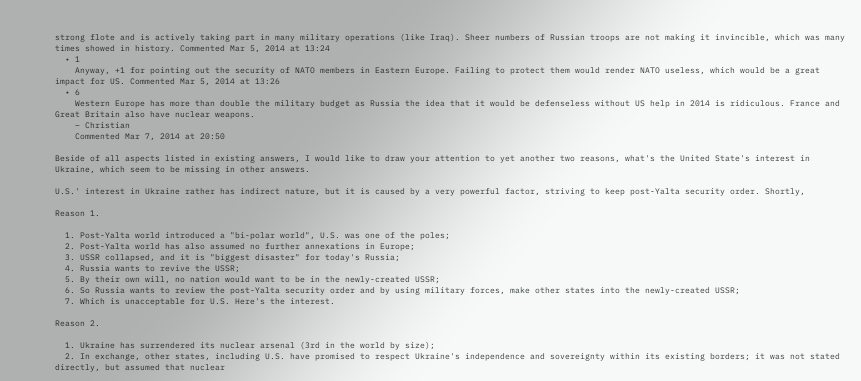strong flote and is actively taking part in many military operations (like Iraq). Sheer numbers of Russian troops are not making it invincible, which was many times showed in history. Commented Mar 5, 2014 at 13:24
  • 1
    Anyway, +1 for pointing out the security of NATO members in Eastern Europe. Failing to protect them would render NATO useless, which would be a great impact for US. Commented Mar 5, 2014 at 13:26
  • 6
    Western Europe has more than double the military budget as Russia the idea that it would be defenseless without US help in 2014 is ridiculous. France and Great Britain also have nuclear weapons.
    – Christian
    Commented Mar 7, 2014 at 20:50

Beside of all aspects listed in existing answers, I would like to draw your attention to yet another two reasons, what's the United State's interest in Ukraine, which seem to be missing in other answers.

U.S.' interest in Ukraine rather has indirect nature, but it is caused by a very powerful factor, striving to keep post-Yalta security order. Shortly,

Reason 1.

  1. Post-Yalta world introduced a "bi-polar world", U.S. was one of the poles;
  2. Post-Yalta world has also assumed no further annexations in Europe;
  3. USSR collapsed, and it is "biggest disaster" for today's Russia;
  4. Russia wants to revive the USSR;
  5. By their own will, no nation would want to be in the newly-created USSR;
  6. So Russia wants to review the post-Yalta security order and by using military forces, make other states into the newly-created USSR;
  7. Which is unacceptable for U.S. Here's the interest.

Reason 2.

  1. Ukraine has surrendered its nuclear arsenal (3rd in the world by size);
  2. In exchange, other states, including U.S. have promised to respect Ukraine's independence and sovereignty within its existing borders; it was not stated directly, but assumed that nuclear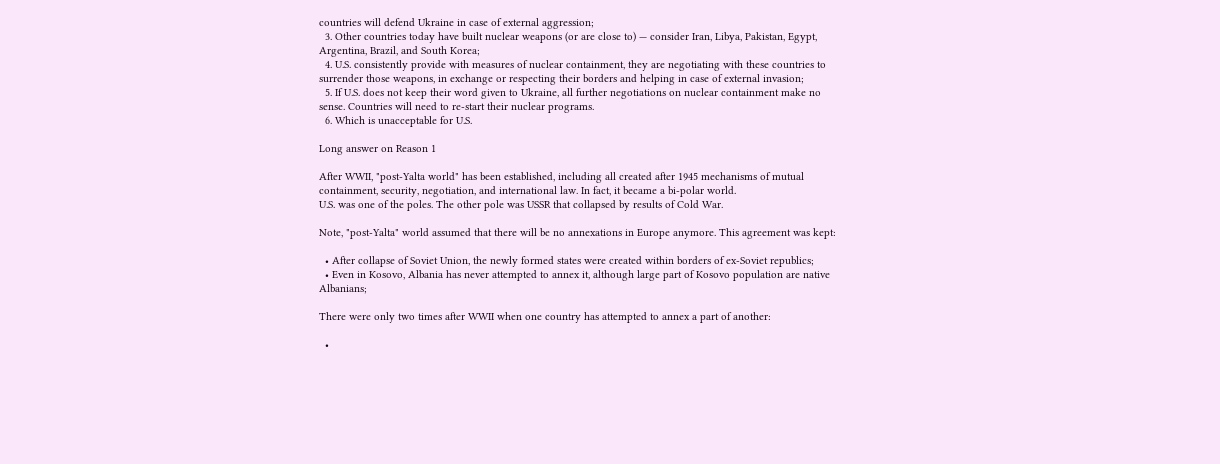countries will defend Ukraine in case of external aggression;
  3. Other countries today have built nuclear weapons (or are close to) — consider Iran, Libya, Pakistan, Egypt, Argentina, Brazil, and South Korea;
  4. U.S. consistently provide with measures of nuclear containment, they are negotiating with these countries to surrender those weapons, in exchange or respecting their borders and helping in case of external invasion;
  5. If U.S. does not keep their word given to Ukraine, all further negotiations on nuclear containment make no sense. Countries will need to re-start their nuclear programs.
  6. Which is unacceptable for U.S.

Long answer on Reason 1

After WWII, "post-Yalta world" has been established, including all created after 1945 mechanisms of mutual containment, security, negotiation, and international law. In fact, it became a bi-polar world.
U.S. was one of the poles. The other pole was USSR that collapsed by results of Cold War.

Note, "post-Yalta" world assumed that there will be no annexations in Europe anymore. This agreement was kept:

  • After collapse of Soviet Union, the newly formed states were created within borders of ex-Soviet republics;
  • Even in Kosovo, Albania has never attempted to annex it, although large part of Kosovo population are native Albanians;

There were only two times after WWII when one country has attempted to annex a part of another:

  •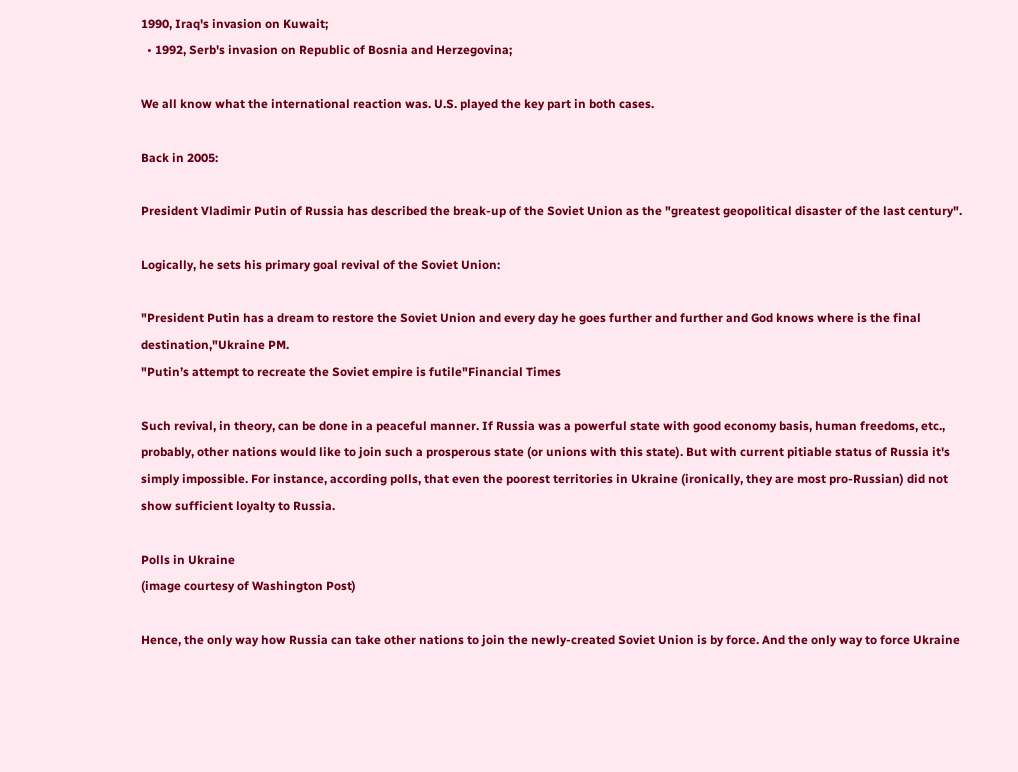1990, Iraq's invasion on Kuwait;
  • 1992, Serb's invasion on Republic of Bosnia and Herzegovina;

We all know what the international reaction was. U.S. played the key part in both cases.

Back in 2005:

President Vladimir Putin of Russia has described the break-up of the Soviet Union as the "greatest geopolitical disaster of the last century".

Logically, he sets his primary goal revival of the Soviet Union:

"President Putin has a dream to restore the Soviet Union and every day he goes further and further and God knows where is the final destination,"Ukraine PM.
"Putin’s attempt to recreate the Soviet empire is futile"Financial Times

Such revival, in theory, can be done in a peaceful manner. If Russia was a powerful state with good economy basis, human freedoms, etc., probably, other nations would like to join such a prosperous state (or unions with this state). But with current pitiable status of Russia it's simply impossible. For instance, according polls, that even the poorest territories in Ukraine (ironically, they are most pro-Russian) did not show sufficient loyalty to Russia.

Polls in Ukraine
(image courtesy of Washington Post)

Hence, the only way how Russia can take other nations to join the newly-created Soviet Union is by force. And the only way to force Ukraine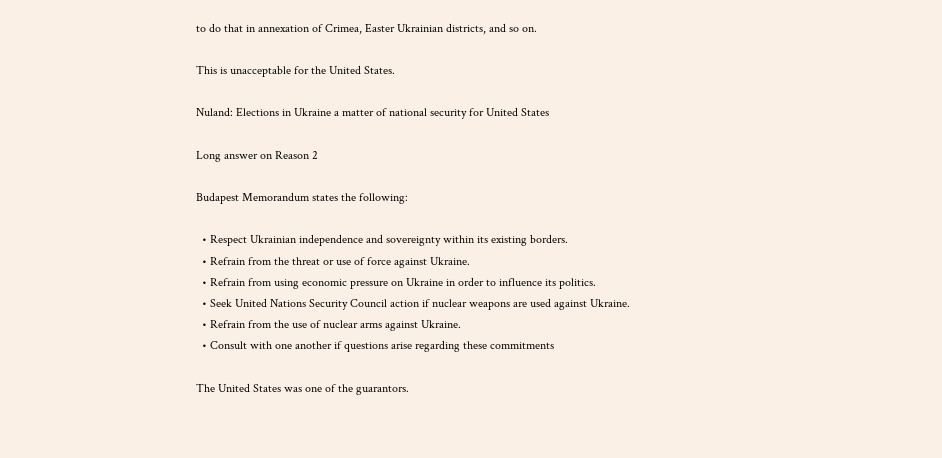to do that in annexation of Crimea, Easter Ukrainian districts, and so on.

This is unacceptable for the United States.

Nuland: Elections in Ukraine a matter of national security for United States

Long answer on Reason 2

Budapest Memorandum states the following:

  • Respect Ukrainian independence and sovereignty within its existing borders.
  • Refrain from the threat or use of force against Ukraine.
  • Refrain from using economic pressure on Ukraine in order to influence its politics.
  • Seek United Nations Security Council action if nuclear weapons are used against Ukraine.
  • Refrain from the use of nuclear arms against Ukraine.
  • Consult with one another if questions arise regarding these commitments

The United States was one of the guarantors.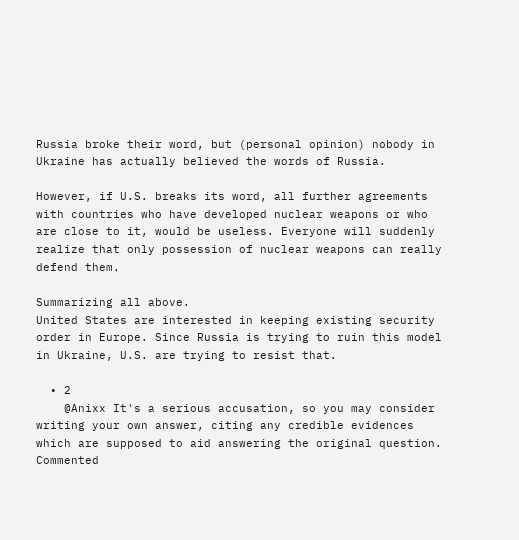Russia broke their word, but (personal opinion) nobody in Ukraine has actually believed the words of Russia.

However, if U.S. breaks its word, all further agreements with countries who have developed nuclear weapons or who are close to it, would be useless. Everyone will suddenly realize that only possession of nuclear weapons can really defend them.

Summarizing all above.
United States are interested in keeping existing security order in Europe. Since Russia is trying to ruin this model in Ukraine, U.S. are trying to resist that.

  • 2
    @Anixx It's a serious accusation, so you may consider writing your own answer, citing any credible evidences which are supposed to aid answering the original question. Commented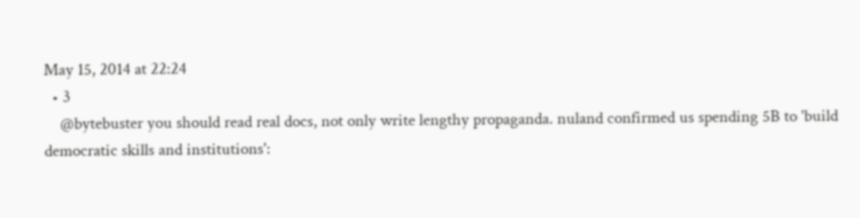May 15, 2014 at 22:24
  • 3
    @bytebuster you should read real docs, not only write lengthy propaganda. nuland confirmed us spending 5B to 'build democratic skills and institutions':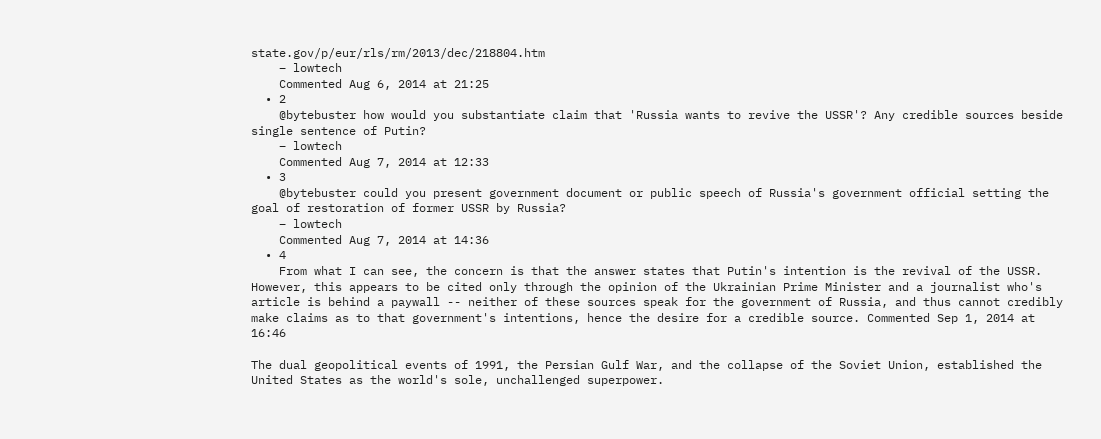state.gov/p/eur/rls/rm/2013/dec/218804.htm
    – lowtech
    Commented Aug 6, 2014 at 21:25
  • 2
    @bytebuster how would you substantiate claim that 'Russia wants to revive the USSR'? Any credible sources beside single sentence of Putin?
    – lowtech
    Commented Aug 7, 2014 at 12:33
  • 3
    @bytebuster could you present government document or public speech of Russia's government official setting the goal of restoration of former USSR by Russia?
    – lowtech
    Commented Aug 7, 2014 at 14:36
  • 4
    From what I can see, the concern is that the answer states that Putin's intention is the revival of the USSR. However, this appears to be cited only through the opinion of the Ukrainian Prime Minister and a journalist who's article is behind a paywall -- neither of these sources speak for the government of Russia, and thus cannot credibly make claims as to that government's intentions, hence the desire for a credible source. Commented Sep 1, 2014 at 16:46

The dual geopolitical events of 1991, the Persian Gulf War, and the collapse of the Soviet Union, established the United States as the world's sole, unchallenged superpower.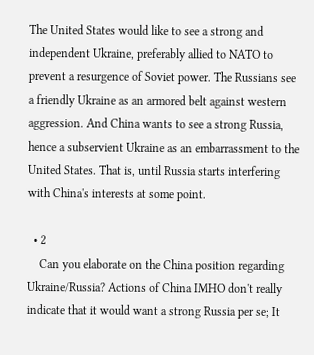The United States would like to see a strong and independent Ukraine, preferably allied to NATO to prevent a resurgence of Soviet power. The Russians see a friendly Ukraine as an armored belt against western aggression. And China wants to see a strong Russia, hence a subservient Ukraine as an embarrassment to the United States. That is, until Russia starts interfering with China's interests at some point.

  • 2
    Can you elaborate on the China position regarding Ukraine/Russia? Actions of China IMHO don't really indicate that it would want a strong Russia per se; It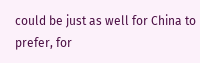could be just as well for China to prefer, for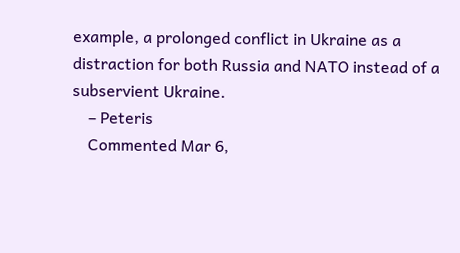example, a prolonged conflict in Ukraine as a distraction for both Russia and NATO instead of a subservient Ukraine.
    – Peteris
    Commented Mar 6,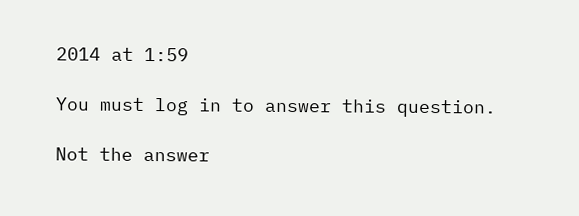2014 at 1:59

You must log in to answer this question.

Not the answer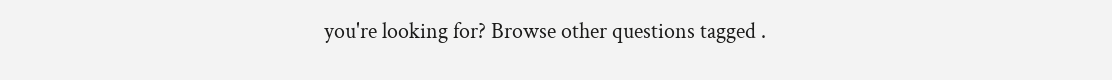you're looking for? Browse other questions tagged .